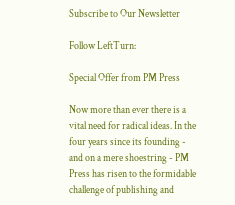Subscribe to Our Newsletter

Follow LeftTurn:

Special Offer from PM Press

Now more than ever there is a vital need for radical ideas. In the four years since its founding - and on a mere shoestring - PM Press has risen to the formidable challenge of publishing and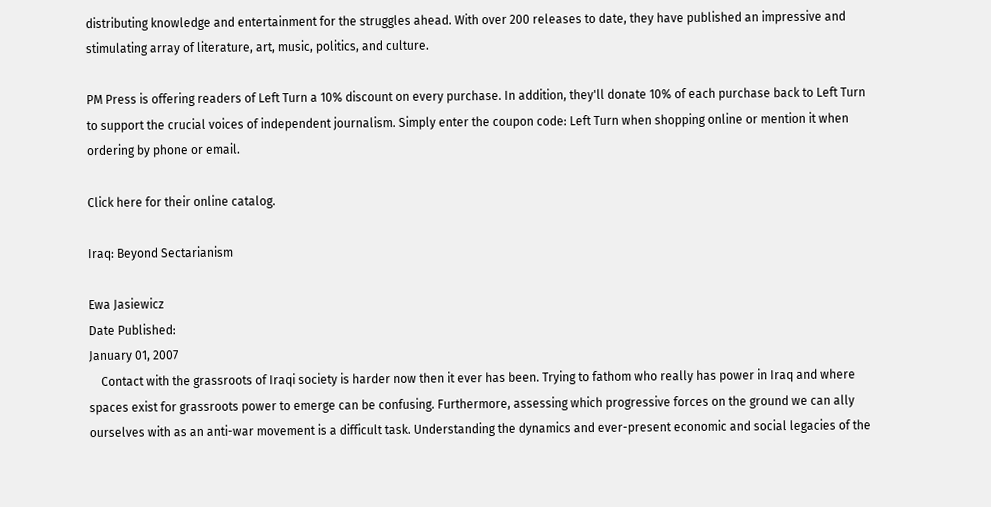distributing knowledge and entertainment for the struggles ahead. With over 200 releases to date, they have published an impressive and stimulating array of literature, art, music, politics, and culture.

PM Press is offering readers of Left Turn a 10% discount on every purchase. In addition, they'll donate 10% of each purchase back to Left Turn to support the crucial voices of independent journalism. Simply enter the coupon code: Left Turn when shopping online or mention it when ordering by phone or email.

Click here for their online catalog.

Iraq: Beyond Sectarianism

Ewa Jasiewicz
Date Published:
January 01, 2007
    Contact with the grassroots of Iraqi society is harder now then it ever has been. Trying to fathom who really has power in Iraq and where spaces exist for grassroots power to emerge can be confusing. Furthermore, assessing which progressive forces on the ground we can ally ourselves with as an anti-war movement is a difficult task. Understanding the dynamics and ever-present economic and social legacies of the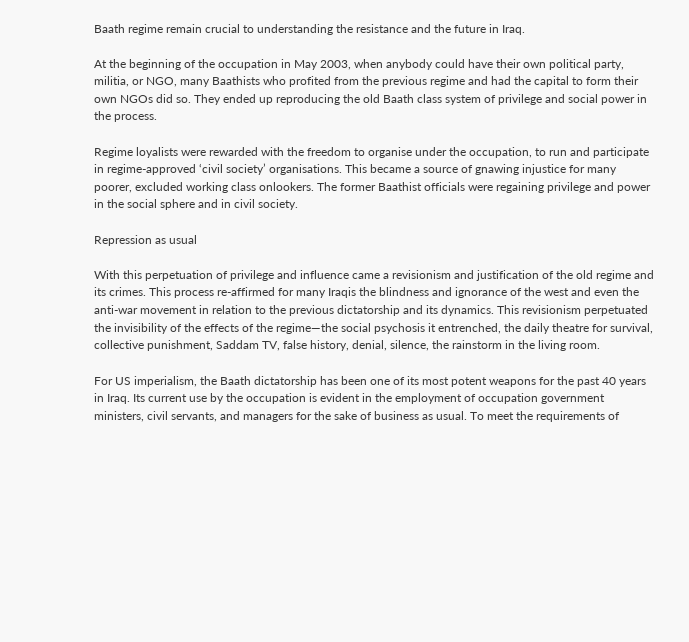Baath regime remain crucial to understanding the resistance and the future in Iraq.

At the beginning of the occupation in May 2003, when anybody could have their own political party, militia, or NGO, many Baathists who profited from the previous regime and had the capital to form their own NGOs did so. They ended up reproducing the old Baath class system of privilege and social power in the process.

Regime loyalists were rewarded with the freedom to organise under the occupation, to run and participate in regime-approved ‘civil society’ organisations. This became a source of gnawing injustice for many poorer, excluded working class onlookers. The former Baathist officials were regaining privilege and power in the social sphere and in civil society.

Repression as usual

With this perpetuation of privilege and influence came a revisionism and justification of the old regime and its crimes. This process re-affirmed for many Iraqis the blindness and ignorance of the west and even the anti-war movement in relation to the previous dictatorship and its dynamics. This revisionism perpetuated the invisibility of the effects of the regime—the social psychosis it entrenched, the daily theatre for survival, collective punishment, Saddam TV, false history, denial, silence, the rainstorm in the living room.

For US imperialism, the Baath dictatorship has been one of its most potent weapons for the past 40 years in Iraq. Its current use by the occupation is evident in the employment of occupation government ministers, civil servants, and managers for the sake of business as usual. To meet the requirements of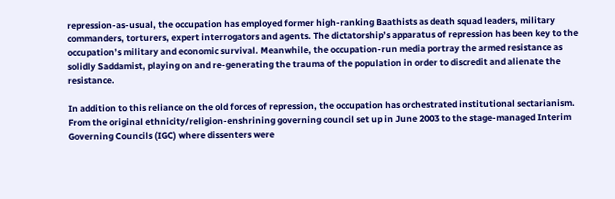repression-as-usual, the occupation has employed former high-ranking Baathists as death squad leaders, military commanders, torturers, expert interrogators and agents. The dictatorship’s apparatus of repression has been key to the occupation’s military and economic survival. Meanwhile, the occupation-run media portray the armed resistance as solidly Saddamist, playing on and re-generating the trauma of the population in order to discredit and alienate the resistance.

In addition to this reliance on the old forces of repression, the occupation has orchestrated institutional sectarianism. From the original ethnicity/religion-enshrining governing council set up in June 2003 to the stage-managed Interim Governing Councils (IGC) where dissenters were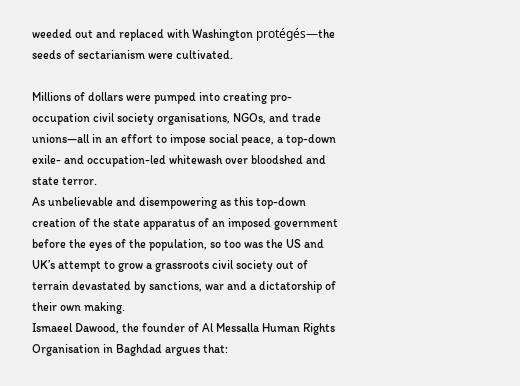weeded out and replaced with Washington protégés—the seeds of sectarianism were cultivated.

Millions of dollars were pumped into creating pro-occupation civil society organisations, NGOs, and trade unions—all in an effort to impose social peace, a top-down exile- and occupation-led whitewash over bloodshed and state terror.
As unbelievable and disempowering as this top-down creation of the state apparatus of an imposed government before the eyes of the population, so too was the US and UK’s attempt to grow a grassroots civil society out of terrain devastated by sanctions, war and a dictatorship of their own making.
Ismaeel Dawood, the founder of Al Messalla Human Rights Organisation in Baghdad argues that: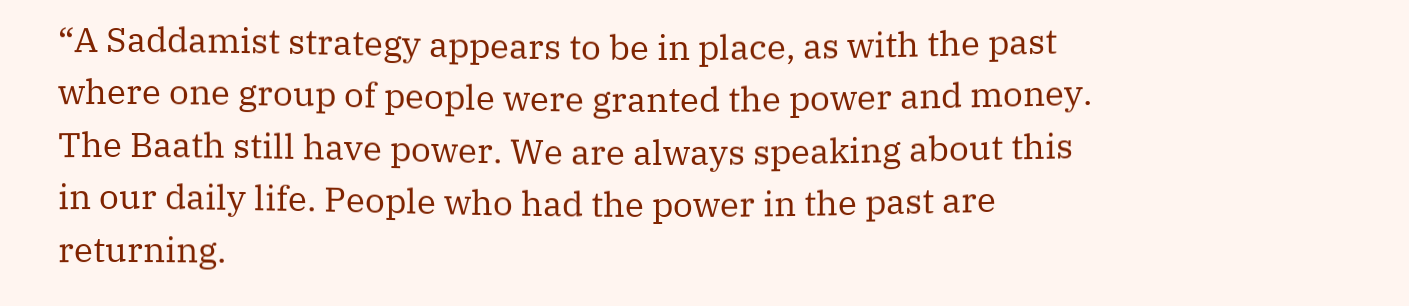“A Saddamist strategy appears to be in place, as with the past where one group of people were granted the power and money. The Baath still have power. We are always speaking about this in our daily life. People who had the power in the past are returning.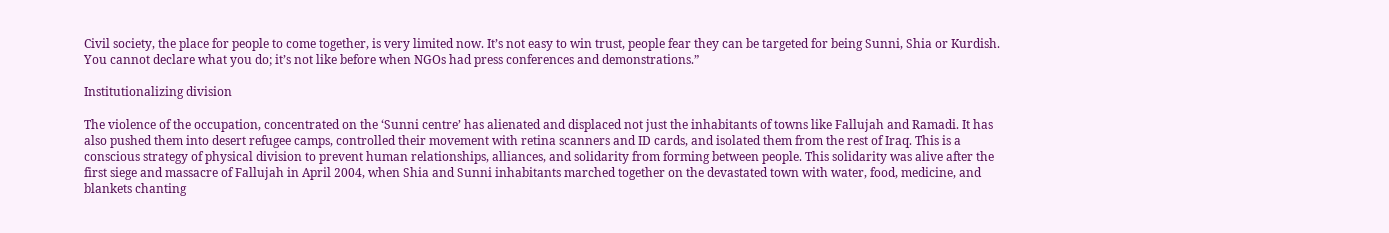Civil society, the place for people to come together, is very limited now. It’s not easy to win trust, people fear they can be targeted for being Sunni, Shia or Kurdish. You cannot declare what you do; it’s not like before when NGOs had press conferences and demonstrations.”

Institutionalizing division

The violence of the occupation, concentrated on the ‘Sunni centre’ has alienated and displaced not just the inhabitants of towns like Fallujah and Ramadi. It has also pushed them into desert refugee camps, controlled their movement with retina scanners and ID cards, and isolated them from the rest of Iraq. This is a conscious strategy of physical division to prevent human relationships, alliances, and solidarity from forming between people. This solidarity was alive after the first siege and massacre of Fallujah in April 2004, when Shia and Sunni inhabitants marched together on the devastated town with water, food, medicine, and blankets chanting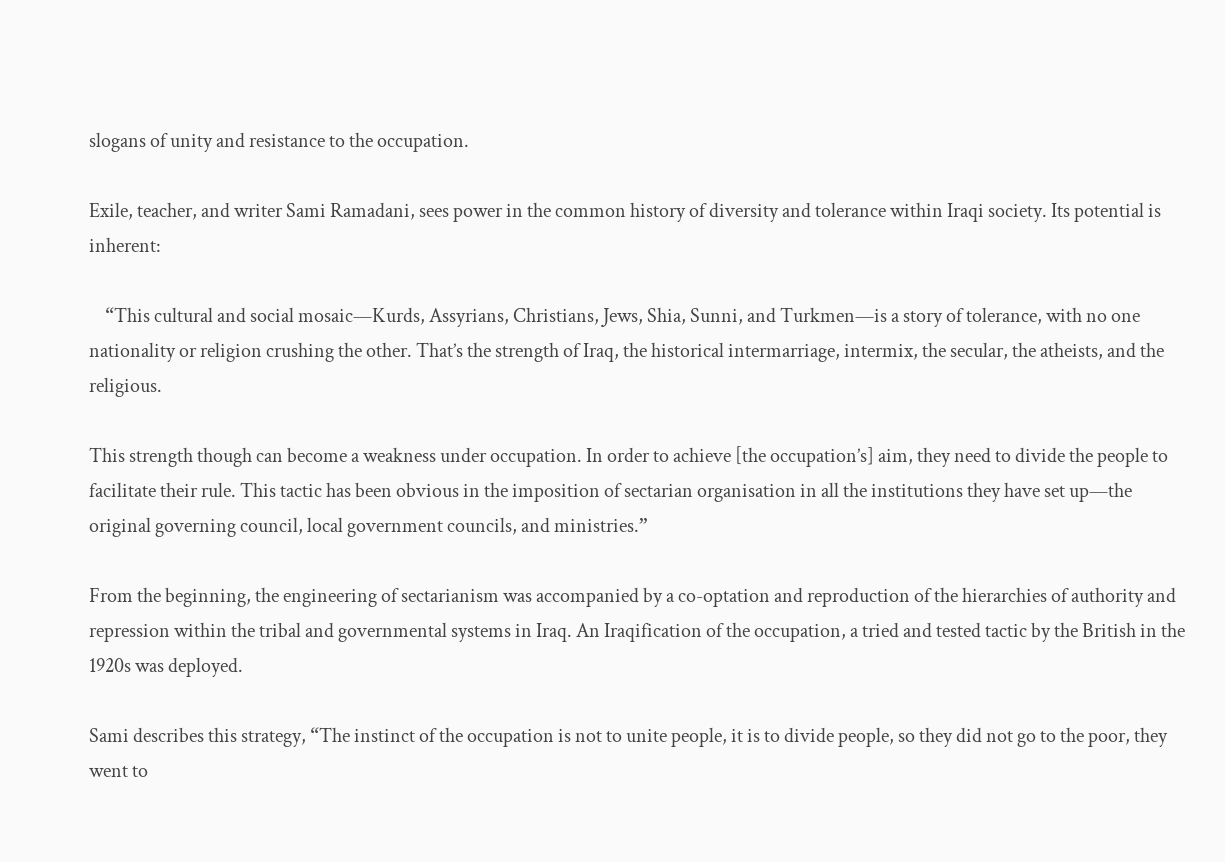slogans of unity and resistance to the occupation.

Exile, teacher, and writer Sami Ramadani, sees power in the common history of diversity and tolerance within Iraqi society. Its potential is inherent:

    “This cultural and social mosaic—Kurds, Assyrians, Christians, Jews, Shia, Sunni, and Turkmen—is a story of tolerance, with no one nationality or religion crushing the other. That’s the strength of Iraq, the historical intermarriage, intermix, the secular, the atheists, and the religious.

This strength though can become a weakness under occupation. In order to achieve [the occupation’s] aim, they need to divide the people to facilitate their rule. This tactic has been obvious in the imposition of sectarian organisation in all the institutions they have set up—the original governing council, local government councils, and ministries.”

From the beginning, the engineering of sectarianism was accompanied by a co-optation and reproduction of the hierarchies of authority and repression within the tribal and governmental systems in Iraq. An Iraqification of the occupation, a tried and tested tactic by the British in the 1920s was deployed.

Sami describes this strategy, “The instinct of the occupation is not to unite people, it is to divide people, so they did not go to the poor, they went to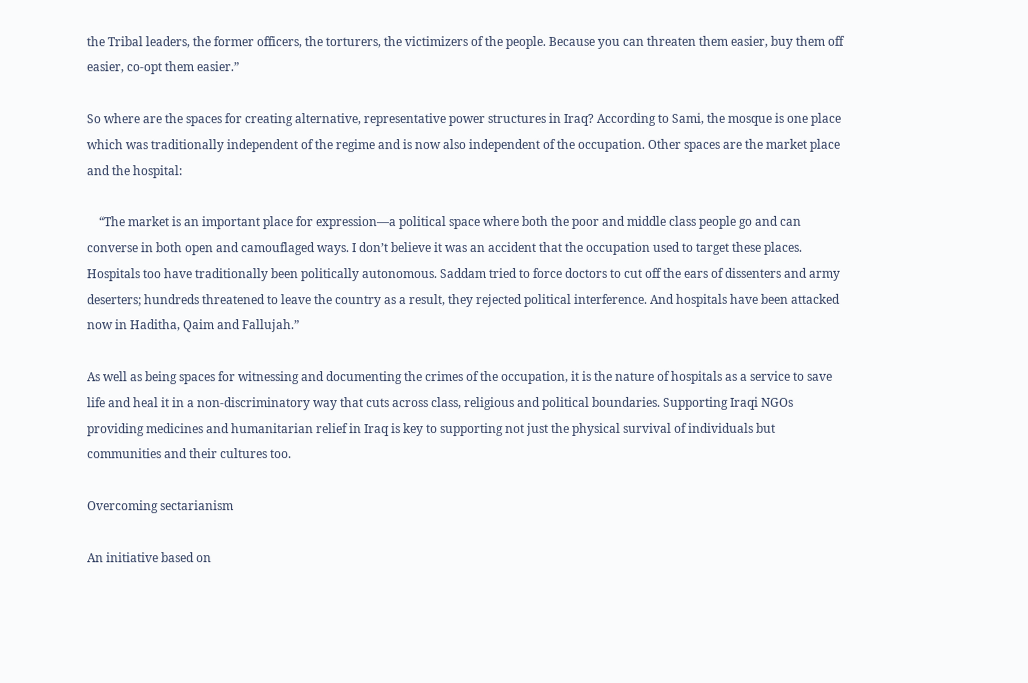the Tribal leaders, the former officers, the torturers, the victimizers of the people. Because you can threaten them easier, buy them off easier, co-opt them easier.”

So where are the spaces for creating alternative, representative power structures in Iraq? According to Sami, the mosque is one place which was traditionally independent of the regime and is now also independent of the occupation. Other spaces are the market place and the hospital:

    “The market is an important place for expression—a political space where both the poor and middle class people go and can converse in both open and camouflaged ways. I don’t believe it was an accident that the occupation used to target these places. Hospitals too have traditionally been politically autonomous. Saddam tried to force doctors to cut off the ears of dissenters and army deserters; hundreds threatened to leave the country as a result, they rejected political interference. And hospitals have been attacked now in Haditha, Qaim and Fallujah.”

As well as being spaces for witnessing and documenting the crimes of the occupation, it is the nature of hospitals as a service to save life and heal it in a non-discriminatory way that cuts across class, religious and political boundaries. Supporting Iraqi NGOs providing medicines and humanitarian relief in Iraq is key to supporting not just the physical survival of individuals but communities and their cultures too.

Overcoming sectarianism

An initiative based on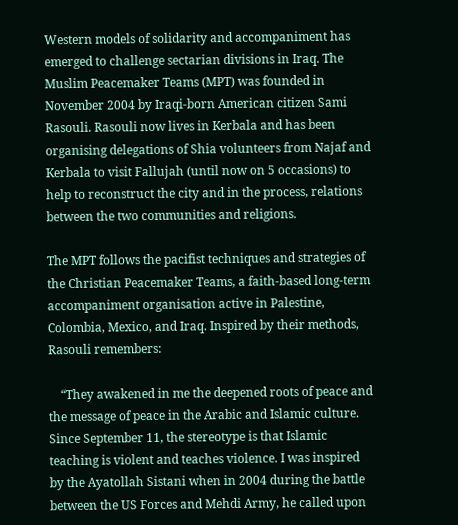Western models of solidarity and accompaniment has emerged to challenge sectarian divisions in Iraq. The Muslim Peacemaker Teams (MPT) was founded in November 2004 by Iraqi-born American citizen Sami Rasouli. Rasouli now lives in Kerbala and has been organising delegations of Shia volunteers from Najaf and Kerbala to visit Fallujah (until now on 5 occasions) to help to reconstruct the city and in the process, relations between the two communities and religions.

The MPT follows the pacifist techniques and strategies of the Christian Peacemaker Teams, a faith-based long-term accompaniment organisation active in Palestine, Colombia, Mexico, and Iraq. Inspired by their methods, Rasouli remembers:

    “They awakened in me the deepened roots of peace and the message of peace in the Arabic and Islamic culture. Since September 11, the stereotype is that Islamic teaching is violent and teaches violence. I was inspired by the Ayatollah Sistani when in 2004 during the battle between the US Forces and Mehdi Army, he called upon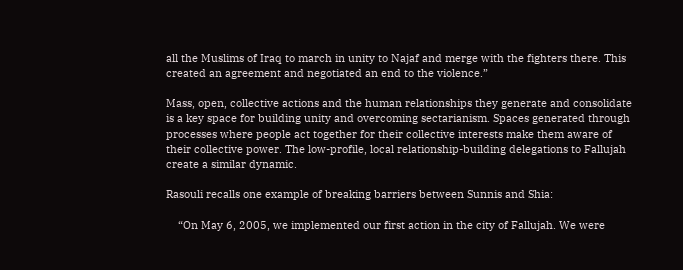all the Muslims of Iraq to march in unity to Najaf and merge with the fighters there. This created an agreement and negotiated an end to the violence.”

Mass, open, collective actions and the human relationships they generate and consolidate is a key space for building unity and overcoming sectarianism. Spaces generated through processes where people act together for their collective interests make them aware of their collective power. The low-profile, local relationship-building delegations to Fallujah create a similar dynamic.

Rasouli recalls one example of breaking barriers between Sunnis and Shia:

    “On May 6, 2005, we implemented our first action in the city of Fallujah. We were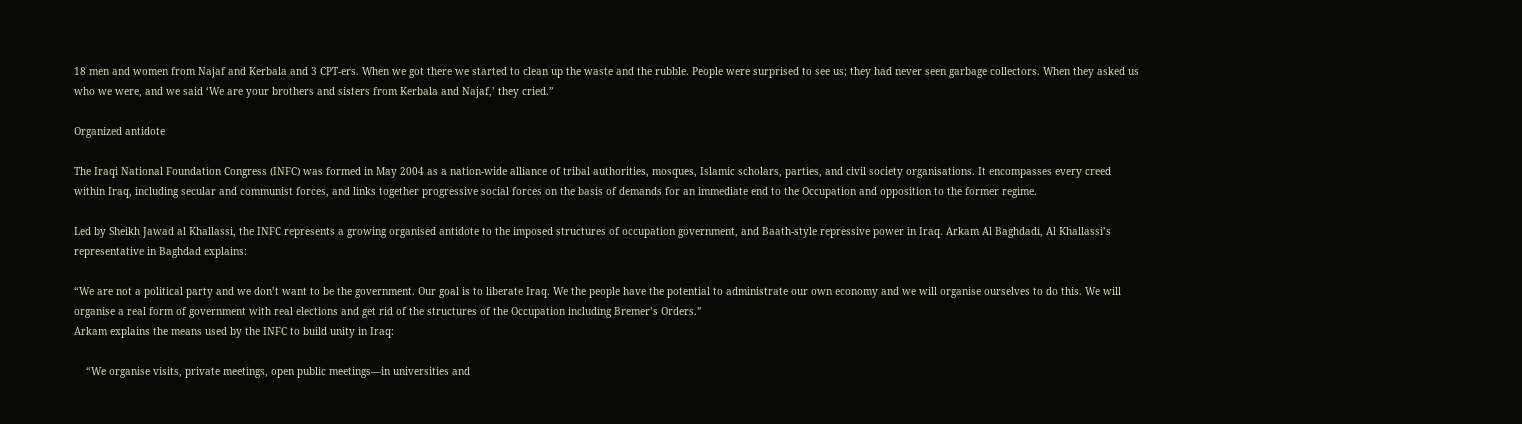18 men and women from Najaf and Kerbala and 3 CPT-ers. When we got there we started to clean up the waste and the rubble. People were surprised to see us; they had never seen garbage collectors. When they asked us who we were, and we said ‘We are your brothers and sisters from Kerbala and Najaf,’ they cried.”

Organized antidote

The Iraqi National Foundation Congress (INFC) was formed in May 2004 as a nation-wide alliance of tribal authorities, mosques, Islamic scholars, parties, and civil society organisations. It encompasses every creed within Iraq, including secular and communist forces, and links together progressive social forces on the basis of demands for an immediate end to the Occupation and opposition to the former regime.

Led by Sheikh Jawad al Khallassi, the INFC represents a growing organised antidote to the imposed structures of occupation government, and Baath-style repressive power in Iraq. Arkam Al Baghdadi, Al Khallassi’s representative in Baghdad explains:

“We are not a political party and we don’t want to be the government. Our goal is to liberate Iraq. We the people have the potential to administrate our own economy and we will organise ourselves to do this. We will organise a real form of government with real elections and get rid of the structures of the Occupation including Bremer’s Orders.”
Arkam explains the means used by the INFC to build unity in Iraq:

    “We organise visits, private meetings, open public meetings—in universities and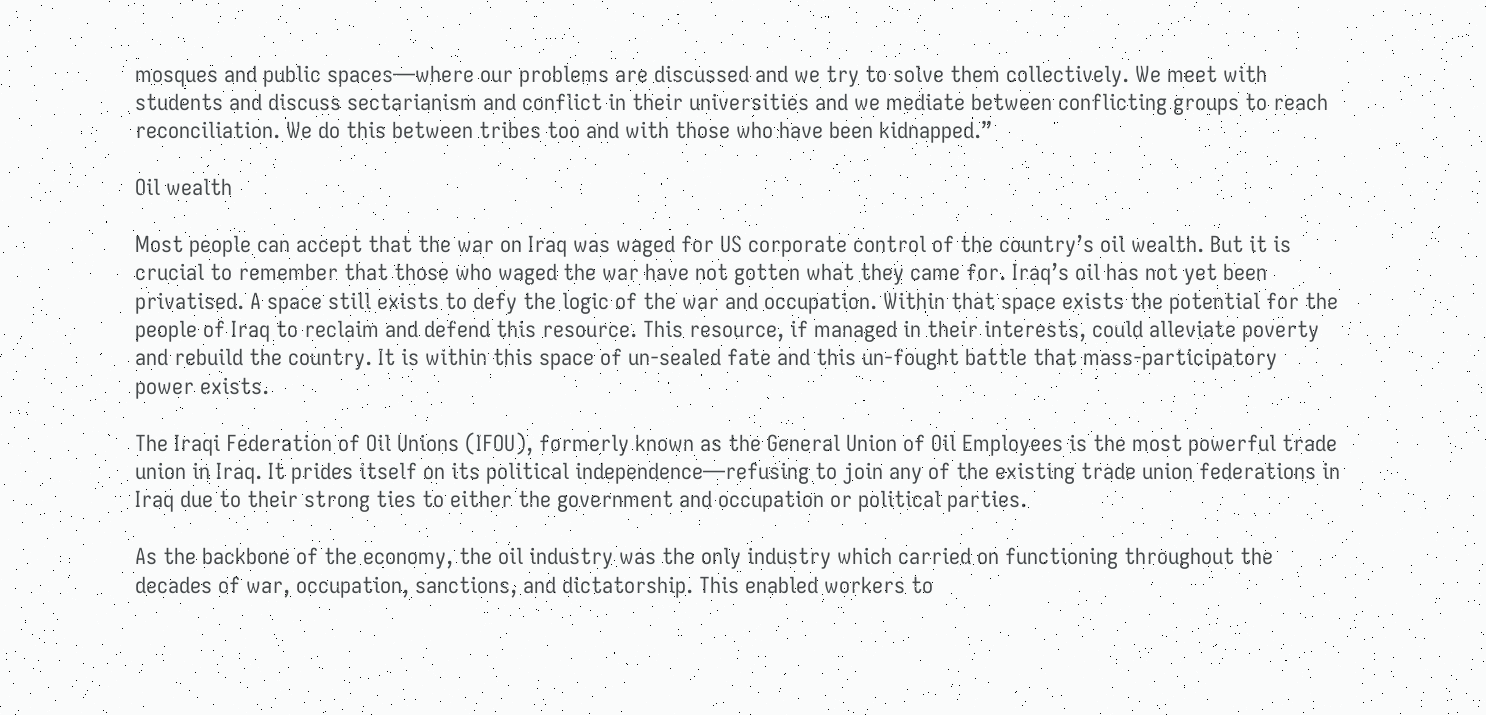mosques and public spaces—where our problems are discussed and we try to solve them collectively. We meet with students and discuss sectarianism and conflict in their universities and we mediate between conflicting groups to reach reconciliation. We do this between tribes too and with those who have been kidnapped.”

Oil wealth

Most people can accept that the war on Iraq was waged for US corporate control of the country’s oil wealth. But it is crucial to remember that those who waged the war have not gotten what they came for. Iraq’s oil has not yet been privatised. A space still exists to defy the logic of the war and occupation. Within that space exists the potential for the people of Iraq to reclaim and defend this resource. This resource, if managed in their interests, could alleviate poverty and rebuild the country. It is within this space of un-sealed fate and this un-fought battle that mass-participatory power exists.

The Iraqi Federation of Oil Unions (IFOU), formerly known as the General Union of Oil Employees is the most powerful trade union in Iraq. It prides itself on its political independence—refusing to join any of the existing trade union federations in Iraq due to their strong ties to either the government and occupation or political parties.

As the backbone of the economy, the oil industry was the only industry which carried on functioning throughout the decades of war, occupation, sanctions, and dictatorship. This enabled workers to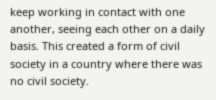keep working in contact with one another, seeing each other on a daily basis. This created a form of civil society in a country where there was no civil society.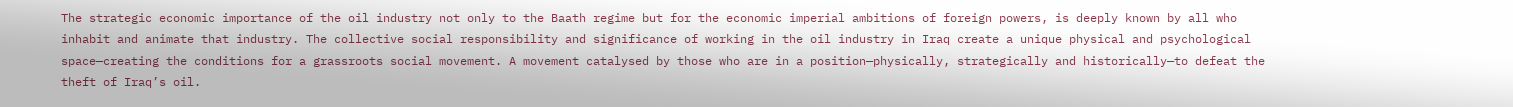The strategic economic importance of the oil industry not only to the Baath regime but for the economic imperial ambitions of foreign powers, is deeply known by all who inhabit and animate that industry. The collective social responsibility and significance of working in the oil industry in Iraq create a unique physical and psychological space—creating the conditions for a grassroots social movement. A movement catalysed by those who are in a position—physically, strategically and historically—to defeat the theft of Iraq’s oil.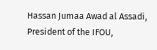Hassan Jumaa Awad al Assadi, President of the IFOU,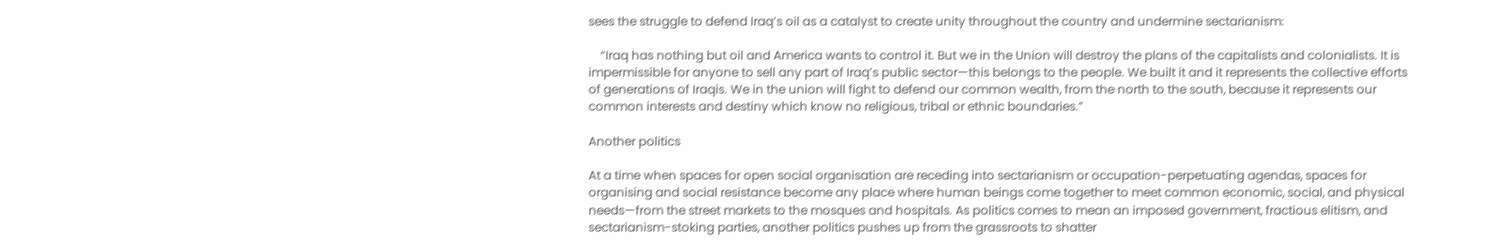sees the struggle to defend Iraq’s oil as a catalyst to create unity throughout the country and undermine sectarianism:

    “Iraq has nothing but oil and America wants to control it. But we in the Union will destroy the plans of the capitalists and colonialists. It is impermissible for anyone to sell any part of Iraq’s public sector—this belongs to the people. We built it and it represents the collective efforts of generations of Iraqis. We in the union will fight to defend our common wealth, from the north to the south, because it represents our common interests and destiny which know no religious, tribal or ethnic boundaries.”

Another politics

At a time when spaces for open social organisation are receding into sectarianism or occupation-perpetuating agendas, spaces for organising and social resistance become any place where human beings come together to meet common economic, social, and physical needs—from the street markets to the mosques and hospitals. As politics comes to mean an imposed government, fractious elitism, and sectarianism-stoking parties, another politics pushes up from the grassroots to shatter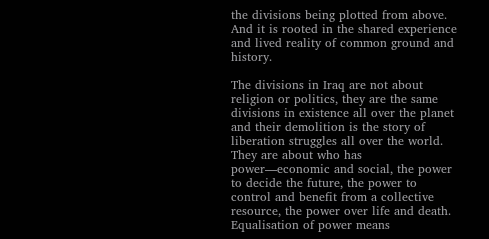the divisions being plotted from above. And it is rooted in the shared experience and lived reality of common ground and history.

The divisions in Iraq are not about religion or politics, they are the same divisions in existence all over the planet and their demolition is the story of liberation struggles all over the world. They are about who has power—economic and social, the power to decide the future, the power to control and benefit from a collective resource, the power over life and death. Equalisation of power means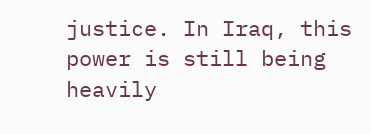justice. In Iraq, this power is still being heavily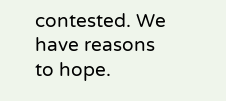contested. We have reasons to hope.